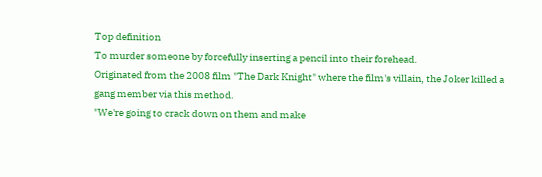Top definition
To murder someone by forcefully inserting a pencil into their forehead.
Originated from the 2008 film "The Dark Knight" where the film's villain, the Joker killed a gang member via this method.
"We're going to crack down on them and make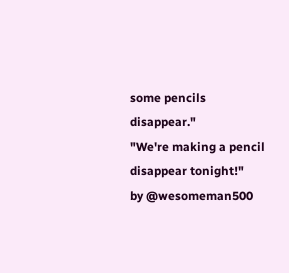some pencils disappear."
"We're making a pencil disappear tonight!"
by @wesomeman500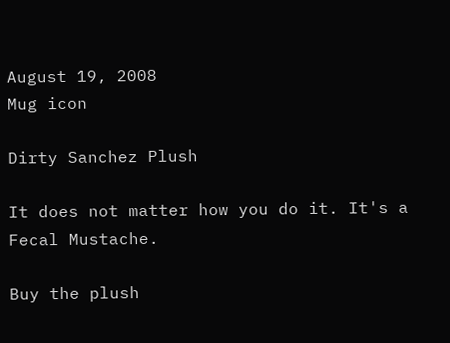August 19, 2008
Mug icon

Dirty Sanchez Plush

It does not matter how you do it. It's a Fecal Mustache.

Buy the plush